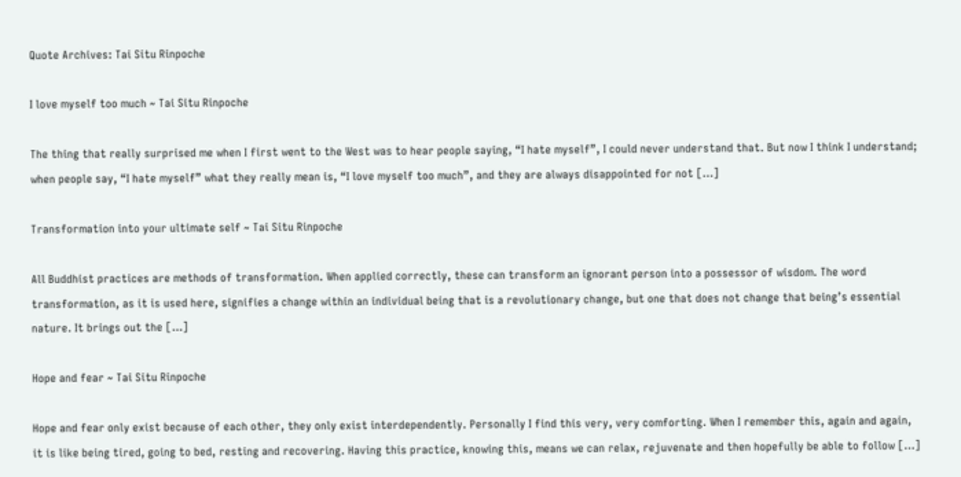Quote Archives: Tai Situ Rinpoche

I love myself too much ~ Tai Situ Rinpoche

The thing that really surprised me when I first went to the West was to hear people saying, “I hate myself”, I could never understand that. But now I think I understand; when people say, “I hate myself” what they really mean is, “I love myself too much”, and they are always disappointed for not […]

Transformation into your ultimate self ~ Tai Situ Rinpoche

All Buddhist practices are methods of transformation. When applied correctly, these can transform an ignorant person into a possessor of wisdom. The word transformation, as it is used here, signifies a change within an individual being that is a revolutionary change, but one that does not change that being’s essential nature. It brings out the […]

Hope and fear ~ Tai Situ Rinpoche

Hope and fear only exist because of each other, they only exist interdependently. Personally I find this very, very comforting. When I remember this, again and again, it is like being tired, going to bed, resting and recovering. Having this practice, knowing this, means we can relax, rejuvenate and then hopefully be able to follow […]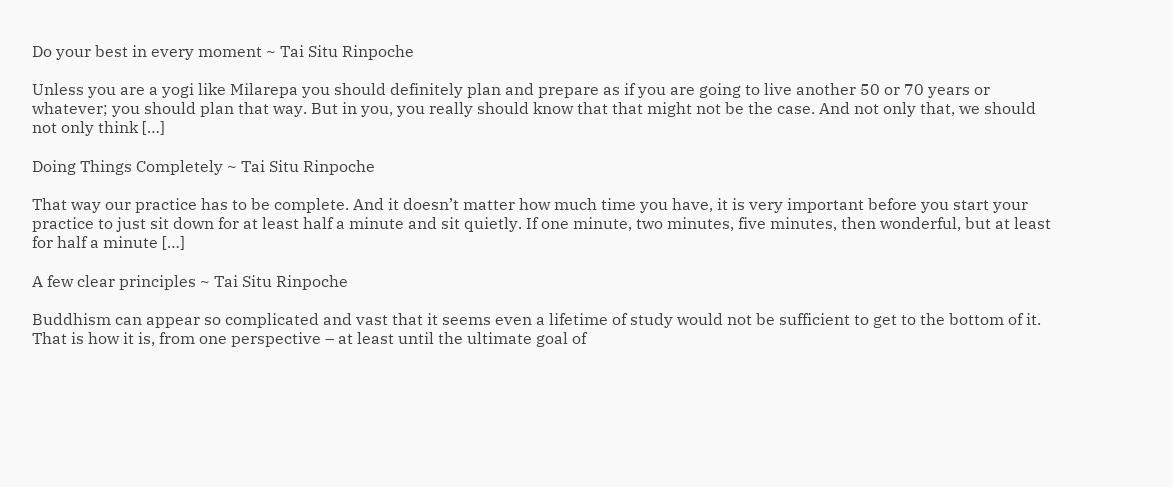Do your best in every moment ~ Tai Situ Rinpoche

Unless you are a yogi like Milarepa you should definitely plan and prepare as if you are going to live another 50 or 70 years or whatever; you should plan that way. But in you, you really should know that that might not be the case. And not only that, we should not only think […]

Doing Things Completely ~ Tai Situ Rinpoche

That way our practice has to be complete. And it doesn’t matter how much time you have, it is very important before you start your practice to just sit down for at least half a minute and sit quietly. If one minute, two minutes, five minutes, then wonderful, but at least for half a minute […]

A few clear principles ~ Tai Situ Rinpoche

Buddhism can appear so complicated and vast that it seems even a lifetime of study would not be sufficient to get to the bottom of it. That is how it is, from one perspective – at least until the ultimate goal of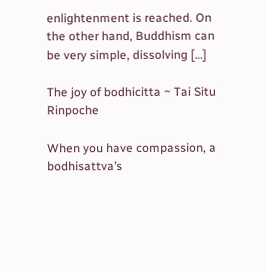enlightenment is reached. On the other hand, Buddhism can be very simple, dissolving […]

The joy of bodhicitta ~ Tai Situ Rinpoche

When you have compassion, a bodhisattva’s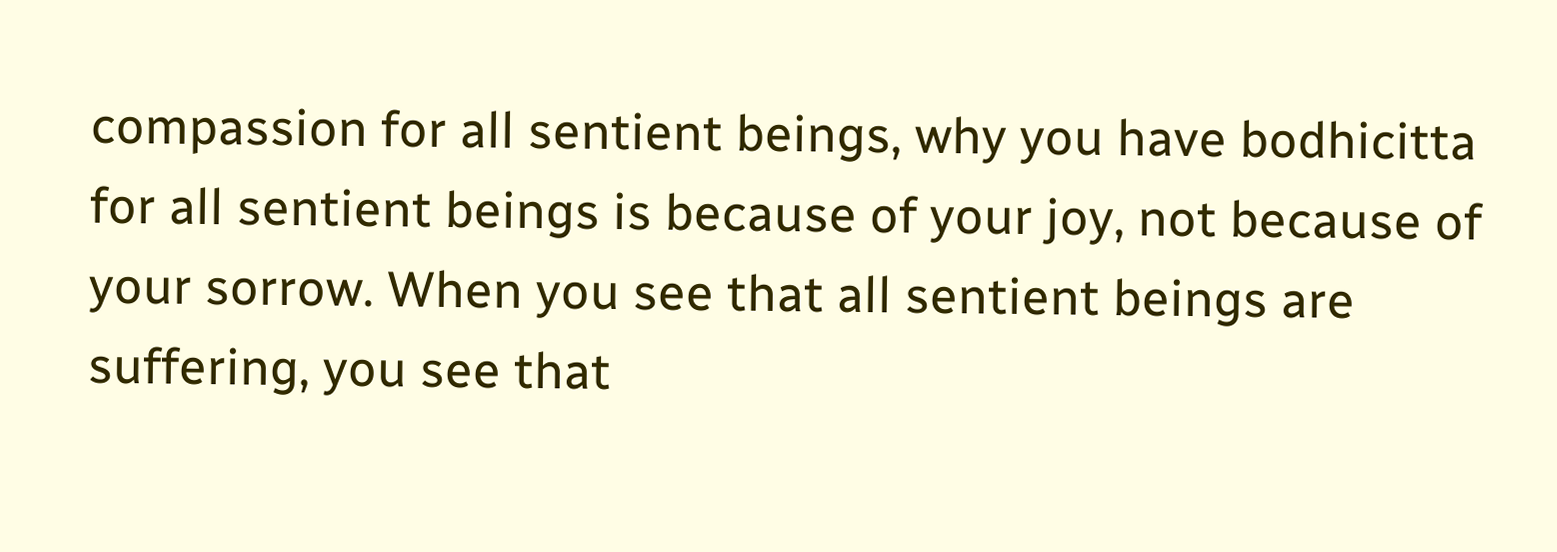compassion for all sentient beings, why you have bodhicitta for all sentient beings is because of your joy, not because of your sorrow. When you see that all sentient beings are suffering, you see that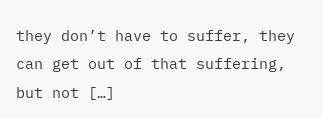they don’t have to suffer, they can get out of that suffering, but not […]